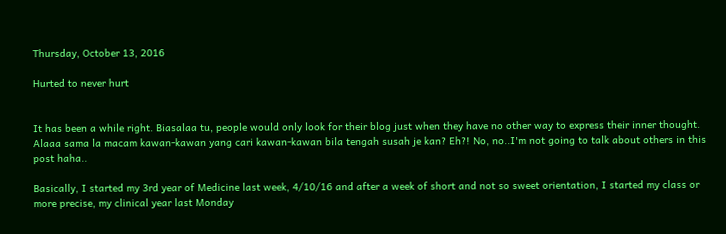Thursday, October 13, 2016

Hurted to never hurt


It has been a while right. Biasalaa tu, people would only look for their blog just when they have no other way to express their inner thought. Alaaa sama la macam kawan-kawan yang cari kawan-kawan bila tengah susah je kan? Eh?! No, no..I'm not going to talk about others in this post haha..

Basically, I started my 3rd year of Medicine last week, 4/10/16 and after a week of short and not so sweet orientation, I started my class or more precise, my clinical year last Monday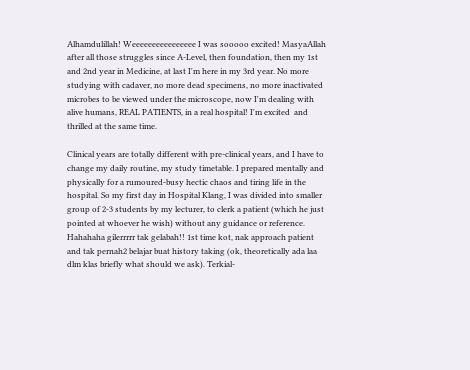Alhamdulillah! Weeeeeeeeeeeeeeee I was sooooo excited! MasyaAllah after all those struggles since A-Level, then foundation, then my 1st and 2nd year in Medicine, at last I'm here in my 3rd year. No more studying with cadaver, no more dead specimens, no more inactivated microbes to be viewed under the microscope, now I'm dealing with alive humans, REAL PATIENTS, in a real hospital! I'm excited  and thrilled at the same time.

Clinical years are totally different with pre-clinical years, and I have to change my daily routine, my study timetable. I prepared mentally and physically for a rumoured-busy hectic chaos and tiring life in the hospital. So my first day in Hospital Klang, I was divided into smaller group of 2-3 students by my lecturer, to clerk a patient (which he just pointed at whoever he wish) without any guidance or reference. Hahahaha gilerrrrr tak gelabah!! 1st time kot, nak approach patient and tak pernah2 belajar buat history taking (ok, theoretically ada laa dlm klas briefly what should we ask). Terkial-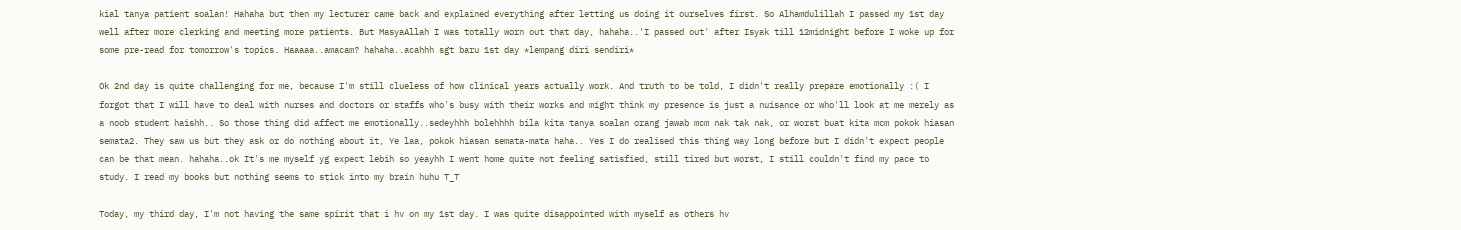kial tanya patient soalan! Hahaha but then my lecturer came back and explained everything after letting us doing it ourselves first. So Alhamdulillah I passed my 1st day well after more clerking and meeting more patients. But MasyaAllah I was totally worn out that day, hahaha..'I passed out' after Isyak till 12midnight before I woke up for some pre-read for tomorrow's topics. Haaaaa..amacam? hahaha..acahhh sgt baru 1st day *lempang diri sendiri*

Ok 2nd day is quite challenging for me, because I'm still clueless of how clinical years actually work. And truth to be told, I didn't really prepare emotionally :( I forgot that I will have to deal with nurses and doctors or staffs who's busy with their works and might think my presence is just a nuisance or who'll look at me merely as a noob student haishh.. So those thing did affect me emotionally..sedeyhhh bolehhhh bila kita tanya soalan orang jawab mcm nak tak nak, or worst buat kita mcm pokok hiasan semata2. They saw us but they ask or do nothing about it, Ye laa, pokok hiasan semata-mata haha.. Yes I do realised this thing way long before but I didn't expect people can be that mean. hahaha..ok It's me myself yg expect lebih so yeayhh I went home quite not feeling satisfied, still tired but worst, I still couldn't find my pace to study. I read my books but nothing seems to stick into my brain huhu T_T

Today, my third day, I'm not having the same spirit that i hv on my 1st day. I was quite disappointed with myself as others hv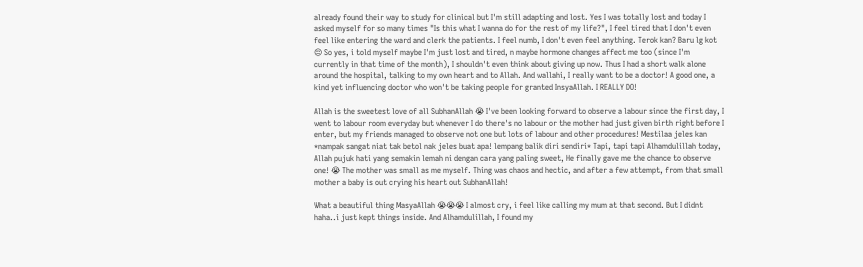already found their way to study for clinical but I'm still adapting and lost. Yes I was totally lost and today I asked myself for so many times "Is this what I wanna do for the rest of my life?", I feel tired that I don't even feel like entering the ward and clerk the patients. I feel numb, I don't even feel anything. Terok kan? Baru lg kot 😔 So yes, i told myself maybe I'm just lost and tired, n maybe hormone changes affect me too (since I'm currently in that time of the month), I shouldn't even think about giving up now. Thus I had a short walk alone around the hospital, talking to my own heart and to Allah. And wallahi, I really want to be a doctor! A good one, a kind yet influencing doctor who won't be taking people for granted InsyaAllah. I REALLY DO!

Allah is the sweetest love of all SubhanAllah 😭 I've been looking forward to observe a labour since the first day, I went to labour room everyday but whenever I do there's no labour or the mother had just given birth right before I enter, but my friends managed to observe not one but lots of labour and other procedures! Mestilaa jeles kan *nampak sangat niat tak betol nak jeles buat apa! lempang balik diri sendiri* Tapi, tapi tapi Alhamdulillah today, Allah pujuk hati yang semakin lemah ni dengan cara yang paling sweet, He finally gave me the chance to observe one! 😭 The mother was small as me myself. Thing was chaos and hectic, and after a few attempt, from that small mother a baby is out crying his heart out SubhanAllah!

What a beautiful thing MasyaAllah 😭😭😭 I almost cry, i feel like calling my mum at that second. But I didnt haha..i just kept things inside. And Alhamdulillah, I found my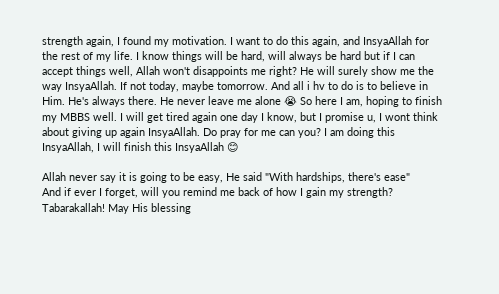strength again, I found my motivation. I want to do this again, and InsyaAllah for the rest of my life. I know things will be hard, will always be hard but if I can accept things well, Allah won't disappoints me right? He will surely show me the way InsyaAllah. If not today, maybe tomorrow. And all i hv to do is to believe in Him. He's always there. He never leave me alone 😭 So here I am, hoping to finish my MBBS well. I will get tired again one day I know, but I promise u, I wont think about giving up again InsyaAllah. Do pray for me can you? I am doing this InsyaAllah, I will finish this InsyaAllah 😊

Allah never say it is going to be easy, He said "With hardships, there's ease"
And if ever I forget, will you remind me back of how I gain my strength?
Tabarakallah! May His blessing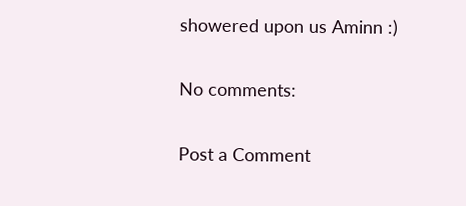showered upon us Aminn :)

No comments:

Post a Comment